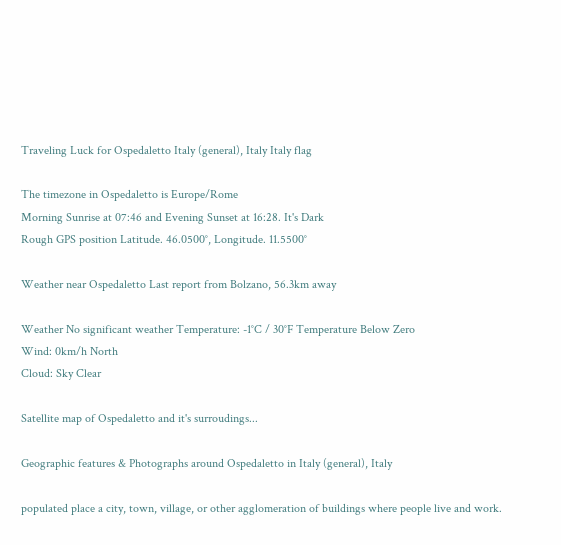Traveling Luck for Ospedaletto Italy (general), Italy Italy flag

The timezone in Ospedaletto is Europe/Rome
Morning Sunrise at 07:46 and Evening Sunset at 16:28. It's Dark
Rough GPS position Latitude. 46.0500°, Longitude. 11.5500°

Weather near Ospedaletto Last report from Bolzano, 56.3km away

Weather No significant weather Temperature: -1°C / 30°F Temperature Below Zero
Wind: 0km/h North
Cloud: Sky Clear

Satellite map of Ospedaletto and it's surroudings...

Geographic features & Photographs around Ospedaletto in Italy (general), Italy

populated place a city, town, village, or other agglomeration of buildings where people live and work.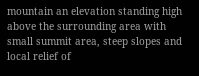mountain an elevation standing high above the surrounding area with small summit area, steep slopes and local relief of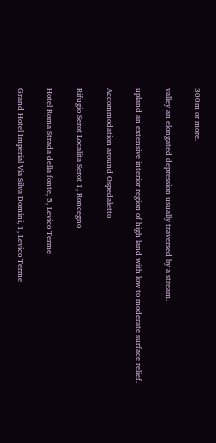300m or more.

valley an elongated depression usually traversed by a stream.

upland an extensive interior region of high land with low to moderate surface relief.

Accommodation around Ospedaletto

Rifugio Serot Localita Serot 1, Roncegno

Hotel Roma Strada della fonte, 5, Levico Terme

Grand Hotel Imperial Via Silva Domini, 1, Levico Terme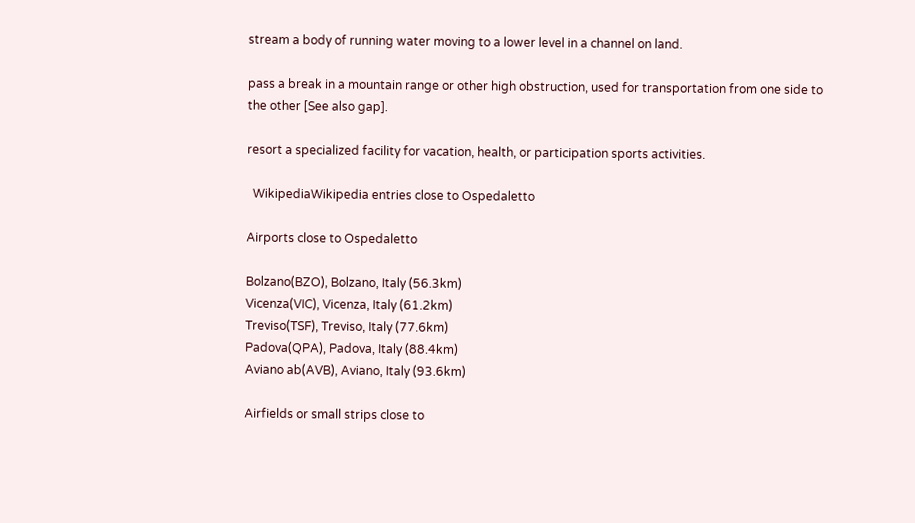stream a body of running water moving to a lower level in a channel on land.

pass a break in a mountain range or other high obstruction, used for transportation from one side to the other [See also gap].

resort a specialized facility for vacation, health, or participation sports activities.

  WikipediaWikipedia entries close to Ospedaletto

Airports close to Ospedaletto

Bolzano(BZO), Bolzano, Italy (56.3km)
Vicenza(VIC), Vicenza, Italy (61.2km)
Treviso(TSF), Treviso, Italy (77.6km)
Padova(QPA), Padova, Italy (88.4km)
Aviano ab(AVB), Aviano, Italy (93.6km)

Airfields or small strips close to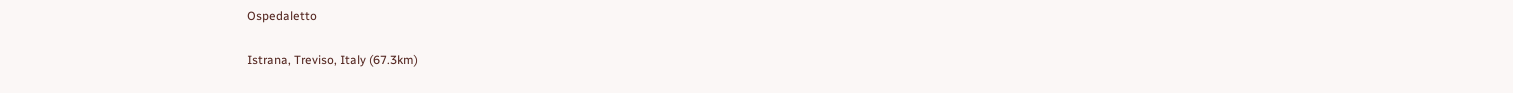Ospedaletto

Istrana, Treviso, Italy (67.3km)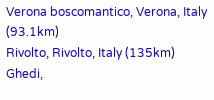Verona boscomantico, Verona, Italy (93.1km)
Rivolto, Rivolto, Italy (135km)
Ghedi,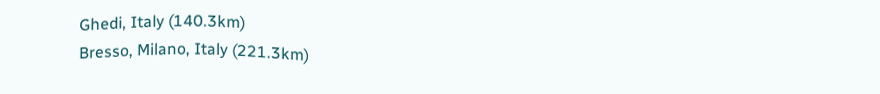Ghedi, Italy (140.3km)
Bresso, Milano, Italy (221.3km)